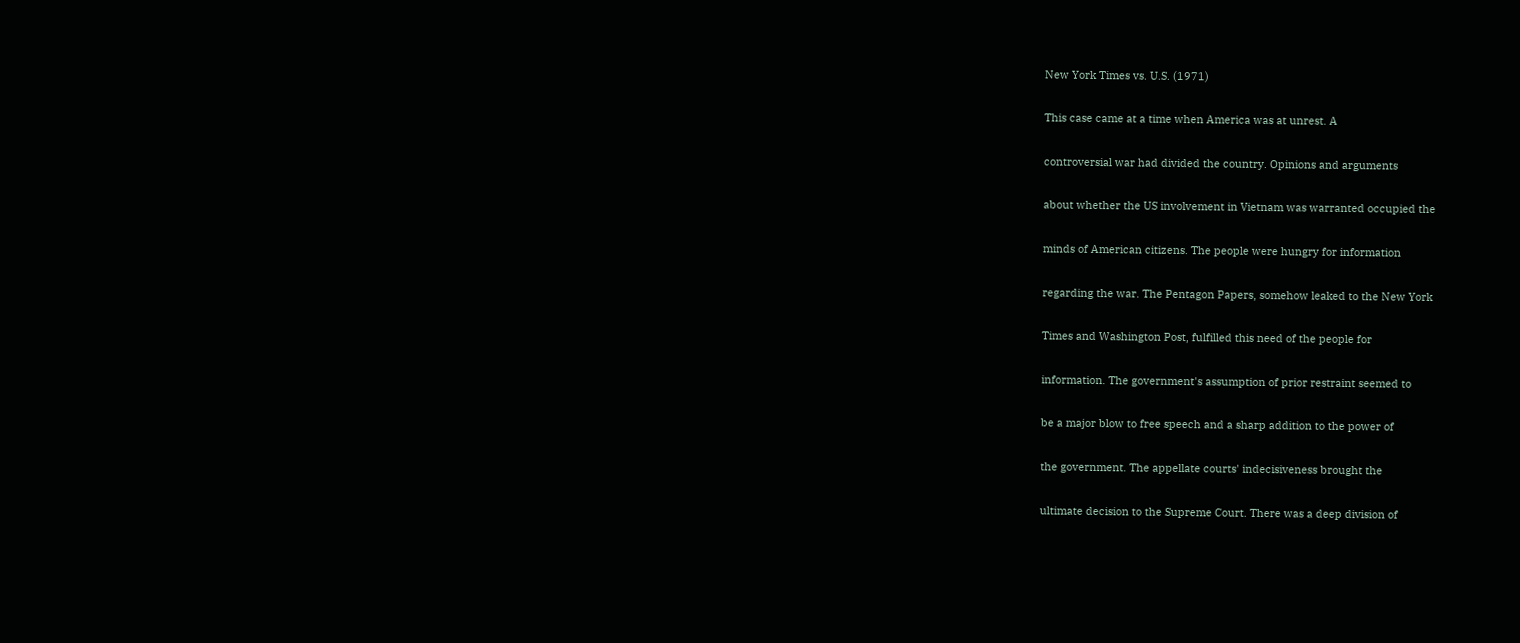New York Times vs. U.S. (1971)

This case came at a time when America was at unrest. A

controversial war had divided the country. Opinions and arguments

about whether the US involvement in Vietnam was warranted occupied the

minds of American citizens. The people were hungry for information

regarding the war. The Pentagon Papers, somehow leaked to the New York

Times and Washington Post, fulfilled this need of the people for

information. The government's assumption of prior restraint seemed to

be a major blow to free speech and a sharp addition to the power of

the government. The appellate courts' indecisiveness brought the

ultimate decision to the Supreme Court. There was a deep division of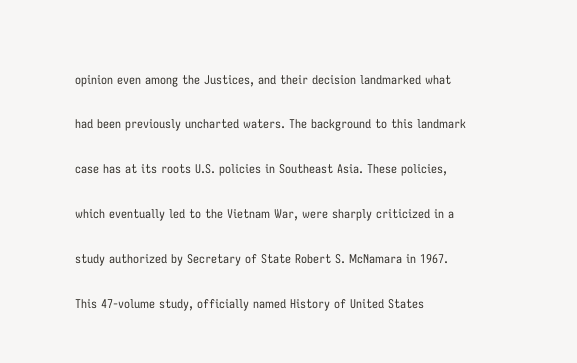opinion even among the Justices, and their decision landmarked what

had been previously uncharted waters. The background to this landmark

case has at its roots U.S. policies in Southeast Asia. These policies,

which eventually led to the Vietnam War, were sharply criticized in a

study authorized by Secretary of State Robert S. McNamara in 1967.

This 47-volume study, officially named History of United States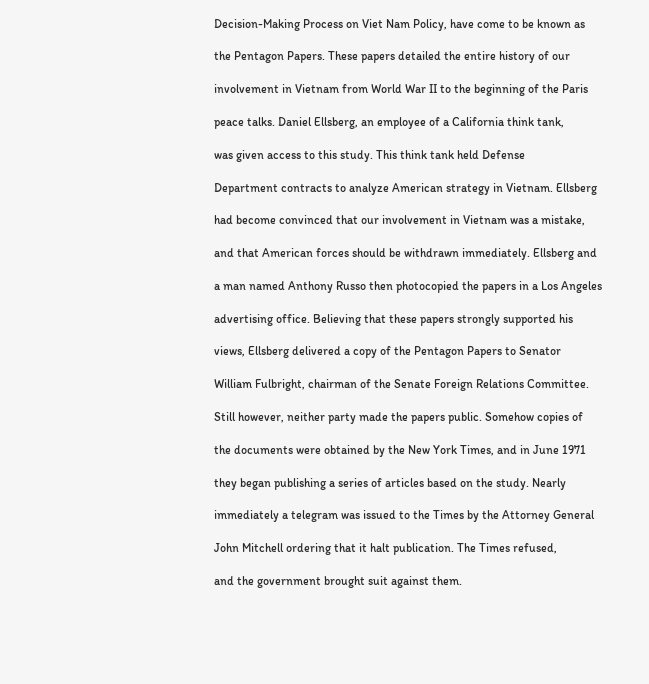Decision-Making Process on Viet Nam Policy, have come to be known as

the Pentagon Papers. These papers detailed the entire history of our

involvement in Vietnam from World War II to the beginning of the Paris

peace talks. Daniel Ellsberg, an employee of a California think tank,

was given access to this study. This think tank held Defense

Department contracts to analyze American strategy in Vietnam. Ellsberg

had become convinced that our involvement in Vietnam was a mistake,

and that American forces should be withdrawn immediately. Ellsberg and

a man named Anthony Russo then photocopied the papers in a Los Angeles

advertising office. Believing that these papers strongly supported his

views, Ellsberg delivered a copy of the Pentagon Papers to Senator

William Fulbright, chairman of the Senate Foreign Relations Committee.

Still however, neither party made the papers public. Somehow copies of

the documents were obtained by the New York Times, and in June 1971

they began publishing a series of articles based on the study. Nearly

immediately a telegram was issued to the Times by the Attorney General

John Mitchell ordering that it halt publication. The Times refused,

and the government brought suit against them.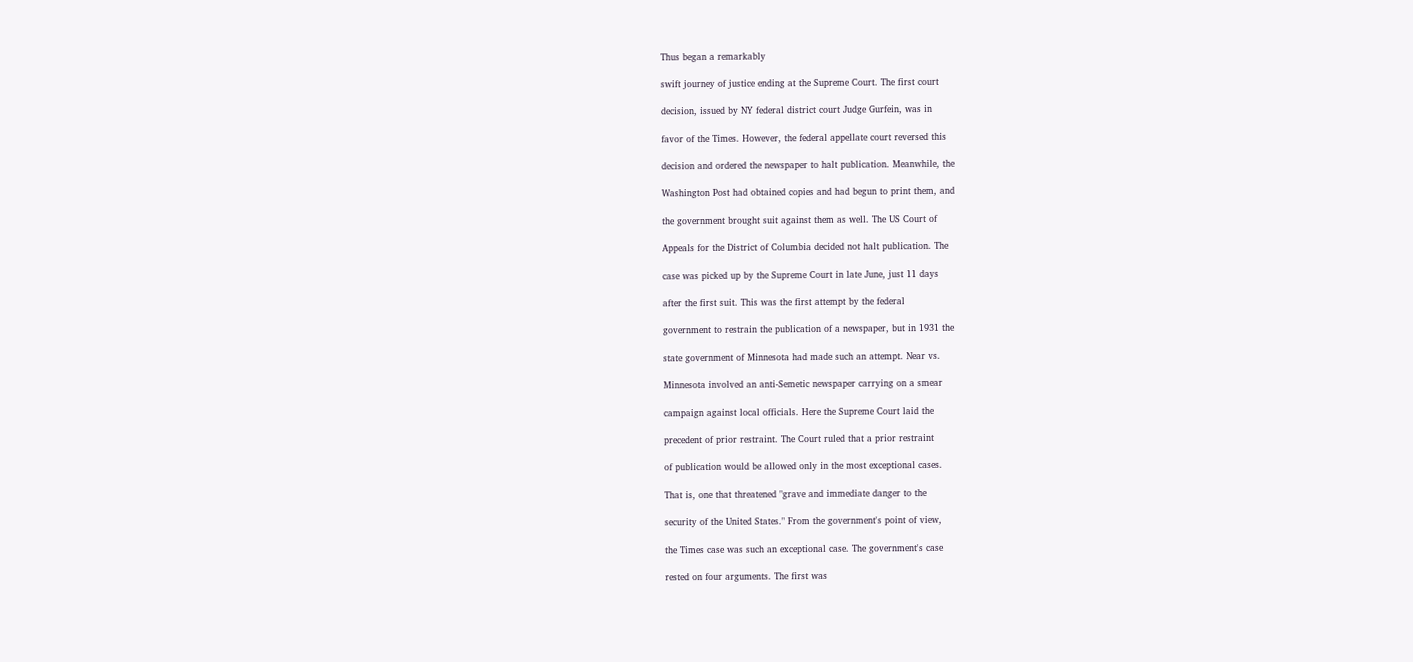Thus began a remarkably

swift journey of justice ending at the Supreme Court. The first court

decision, issued by NY federal district court Judge Gurfein, was in

favor of the Times. However, the federal appellate court reversed this

decision and ordered the newspaper to halt publication. Meanwhile, the

Washington Post had obtained copies and had begun to print them, and

the government brought suit against them as well. The US Court of

Appeals for the District of Columbia decided not halt publication. The

case was picked up by the Supreme Court in late June, just 11 days

after the first suit. This was the first attempt by the federal

government to restrain the publication of a newspaper, but in 1931 the

state government of Minnesota had made such an attempt. Near vs.

Minnesota involved an anti-Semetic newspaper carrying on a smear

campaign against local officials. Here the Supreme Court laid the

precedent of prior restraint. The Court ruled that a prior restraint

of publication would be allowed only in the most exceptional cases.

That is, one that threatened "grave and immediate danger to the

security of the United States." From the government's point of view,

the Times case was such an exceptional case. The government's case

rested on four arguments. The first was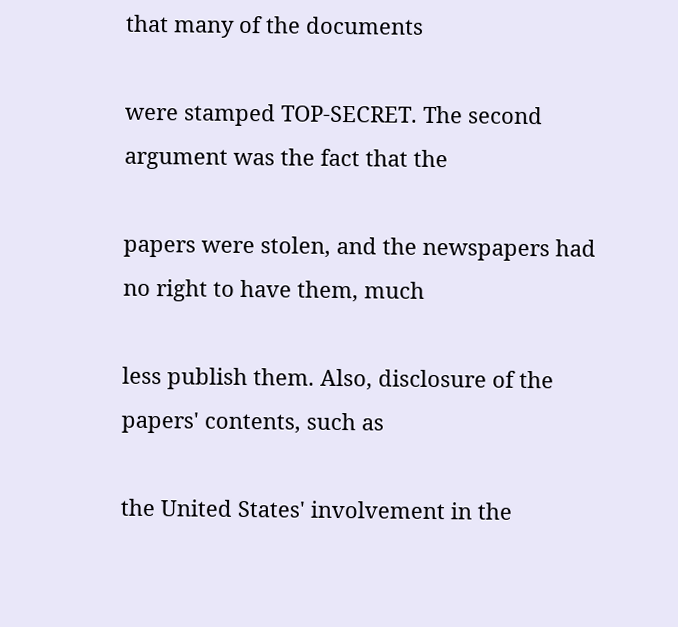that many of the documents

were stamped TOP-SECRET. The second argument was the fact that the

papers were stolen, and the newspapers had no right to have them, much

less publish them. Also, disclosure of the papers' contents, such as

the United States' involvement in the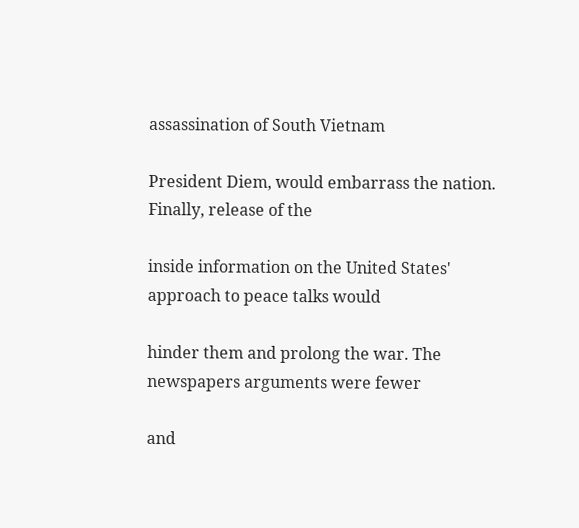assassination of South Vietnam

President Diem, would embarrass the nation. Finally, release of the

inside information on the United States' approach to peace talks would

hinder them and prolong the war. The newspapers arguments were fewer

and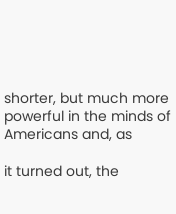shorter, but much more powerful in the minds of Americans and, as

it turned out, the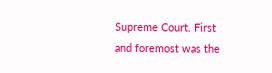Supreme Court. First and foremost was the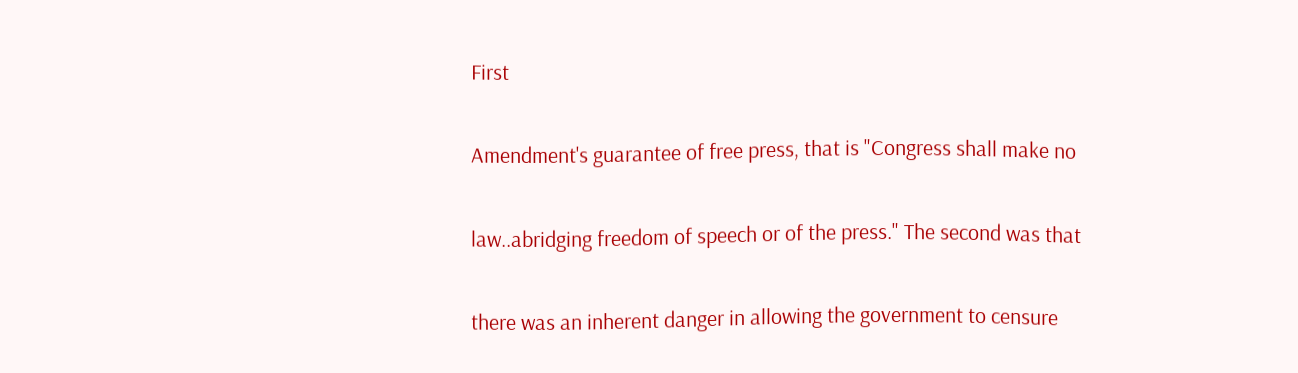First

Amendment's guarantee of free press, that is "Congress shall make no

law..abridging freedom of speech or of the press." The second was that

there was an inherent danger in allowing the government to censure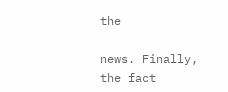the

news. Finally, the fact